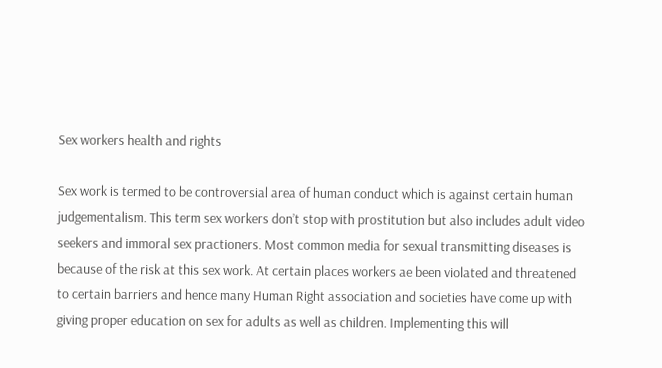Sex workers health and rights

Sex work is termed to be controversial area of human conduct which is against certain human judgementalism. This term sex workers don’t stop with prostitution but also includes adult video seekers and immoral sex practioners. Most common media for sexual transmitting diseases is because of the risk at this sex work. At certain places workers ae been violated and threatened to certain barriers and hence many Human Right association and societies have come up with giving proper education on sex for adults as well as children. Implementing this will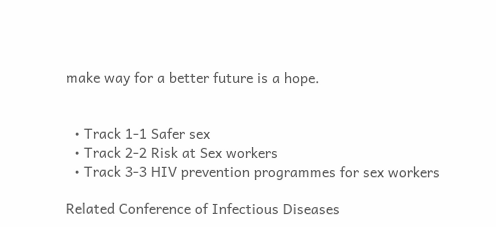make way for a better future is a hope.


  • Track 1-1 Safer sex
  • Track 2-2 Risk at Sex workers
  • Track 3-3 HIV prevention programmes for sex workers

Related Conference of Infectious Diseases